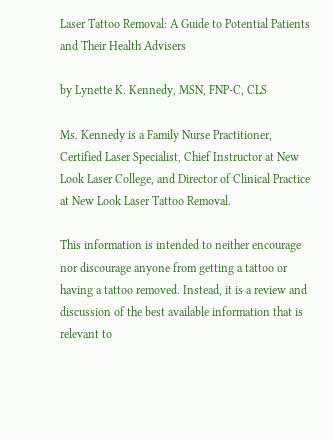Laser Tattoo Removal: A Guide to Potential Patients and Their Health Advisers

by Lynette K. Kennedy, MSN, FNP-C, CLS

Ms. Kennedy is a Family Nurse Practitioner, Certified Laser Specialist, Chief Instructor at New Look Laser College, and Director of Clinical Practice at New Look Laser Tattoo Removal.

This information is intended to neither encourage nor discourage anyone from getting a tattoo or having a tattoo removed. Instead, it is a review and discussion of the best available information that is relevant to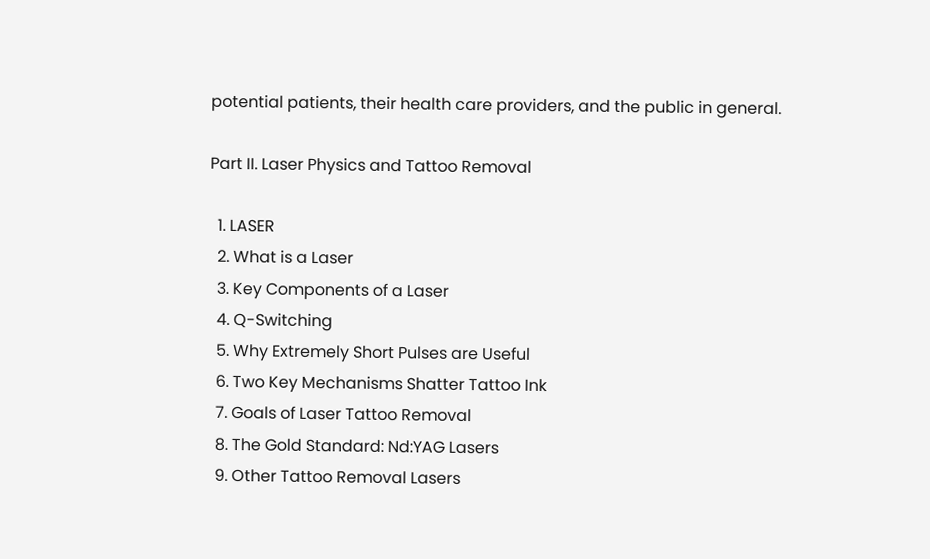potential patients, their health care providers, and the public in general.

Part II. Laser Physics and Tattoo Removal

  1. LASER
  2. What is a Laser
  3. Key Components of a Laser
  4. Q-Switching
  5. Why Extremely Short Pulses are Useful
  6. Two Key Mechanisms Shatter Tattoo Ink
  7. Goals of Laser Tattoo Removal
  8. The Gold Standard: Nd:YAG Lasers
  9. Other Tattoo Removal Lasers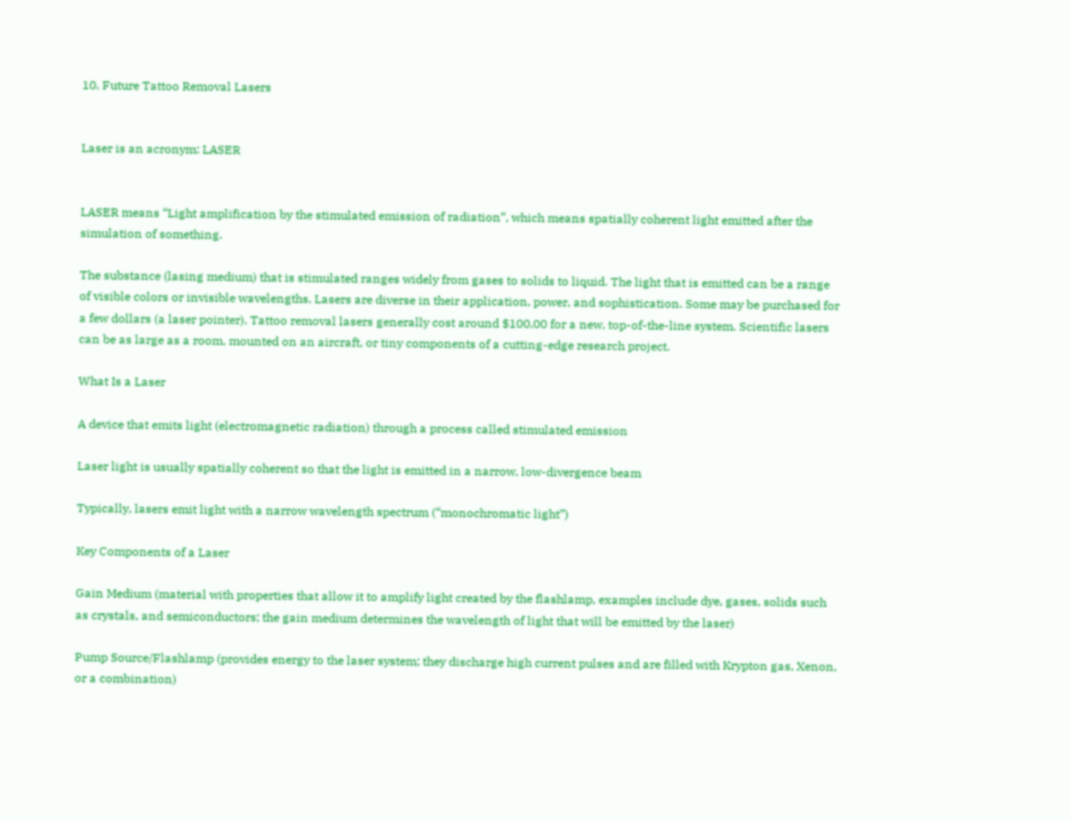10. Future Tattoo Removal Lasers


Laser is an acronym: LASER


LASER means “Light amplification by the stimulated emission of radiation”, which means spatially coherent light emitted after the simulation of something.

The substance (lasing medium) that is stimulated ranges widely from gases to solids to liquid. The light that is emitted can be a range of visible colors or invisible wavelengths. Lasers are diverse in their application, power, and sophistication. Some may be purchased for a few dollars (a laser pointer). Tattoo removal lasers generally cost around $100,00 for a new, top-of-the-line system. Scientific lasers can be as large as a room, mounted on an aircraft, or tiny components of a cutting-edge research project.

What Is a Laser

A device that emits light (electromagnetic radiation) through a process called stimulated emission

Laser light is usually spatially coherent so that the light is emitted in a narrow, low-divergence beam

Typically, lasers emit light with a narrow wavelength spectrum (“monochromatic light”)

Key Components of a Laser

Gain Medium (material with properties that allow it to amplify light created by the flashlamp, examples include dye, gases, solids such as crystals, and semiconductors; the gain medium determines the wavelength of light that will be emitted by the laser)

Pump Source/Flashlamp (provides energy to the laser system; they discharge high current pulses and are filled with Krypton gas, Xenon, or a combination)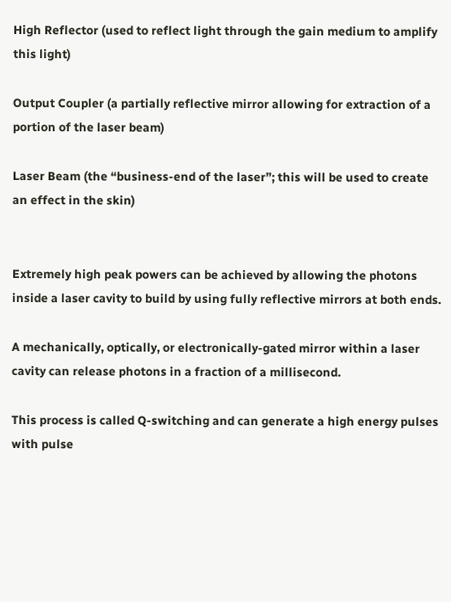High Reflector (used to reflect light through the gain medium to amplify this light)

Output Coupler (a partially reflective mirror allowing for extraction of a portion of the laser beam)

Laser Beam (the “business-end of the laser”; this will be used to create an effect in the skin)


Extremely high peak powers can be achieved by allowing the photons inside a laser cavity to build by using fully reflective mirrors at both ends.

A mechanically, optically, or electronically-gated mirror within a laser cavity can release photons in a fraction of a millisecond.

This process is called Q-switching and can generate a high energy pulses with pulse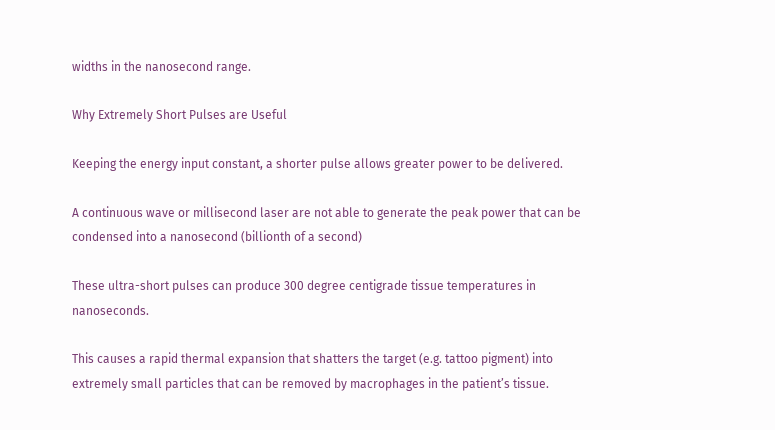widths in the nanosecond range.

Why Extremely Short Pulses are Useful

Keeping the energy input constant, a shorter pulse allows greater power to be delivered.

A continuous wave or millisecond laser are not able to generate the peak power that can be condensed into a nanosecond (billionth of a second)

These ultra-short pulses can produce 300 degree centigrade tissue temperatures in nanoseconds.

This causes a rapid thermal expansion that shatters the target (e.g. tattoo pigment) into extremely small particles that can be removed by macrophages in the patient’s tissue.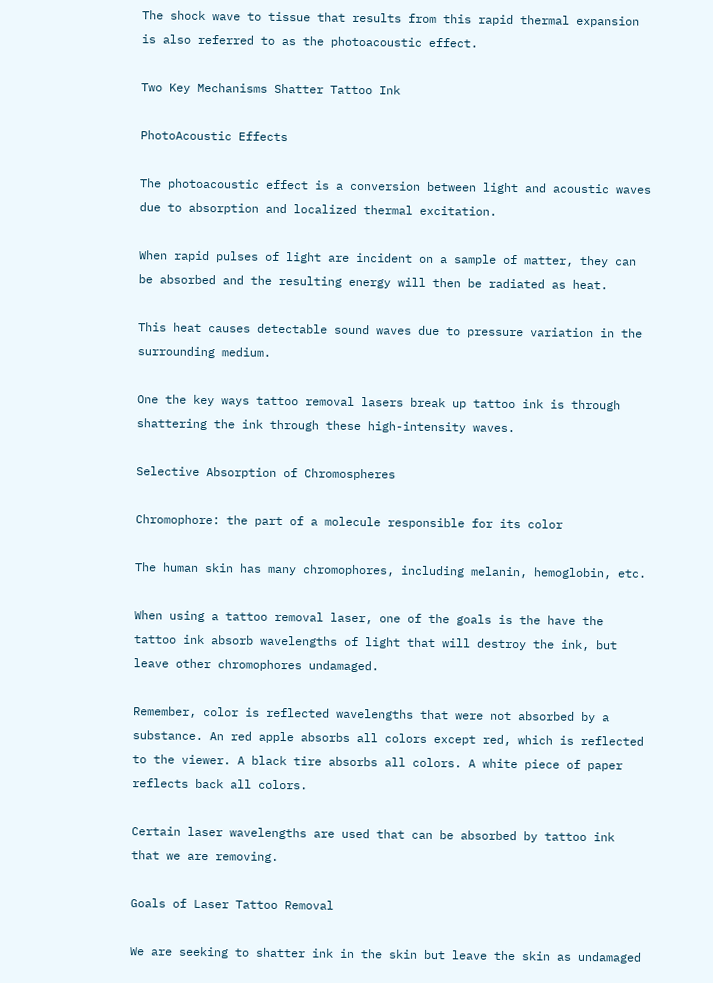The shock wave to tissue that results from this rapid thermal expansion is also referred to as the photoacoustic effect.

Two Key Mechanisms Shatter Tattoo Ink

PhotoAcoustic Effects

The photoacoustic effect is a conversion between light and acoustic waves due to absorption and localized thermal excitation.

When rapid pulses of light are incident on a sample of matter, they can be absorbed and the resulting energy will then be radiated as heat.

This heat causes detectable sound waves due to pressure variation in the surrounding medium.

One the key ways tattoo removal lasers break up tattoo ink is through shattering the ink through these high-intensity waves.

Selective Absorption of Chromospheres

Chromophore: the part of a molecule responsible for its color

The human skin has many chromophores, including melanin, hemoglobin, etc.

When using a tattoo removal laser, one of the goals is the have the tattoo ink absorb wavelengths of light that will destroy the ink, but leave other chromophores undamaged.

Remember, color is reflected wavelengths that were not absorbed by a substance. An red apple absorbs all colors except red, which is reflected to the viewer. A black tire absorbs all colors. A white piece of paper reflects back all colors.

Certain laser wavelengths are used that can be absorbed by tattoo ink that we are removing.

Goals of Laser Tattoo Removal

We are seeking to shatter ink in the skin but leave the skin as undamaged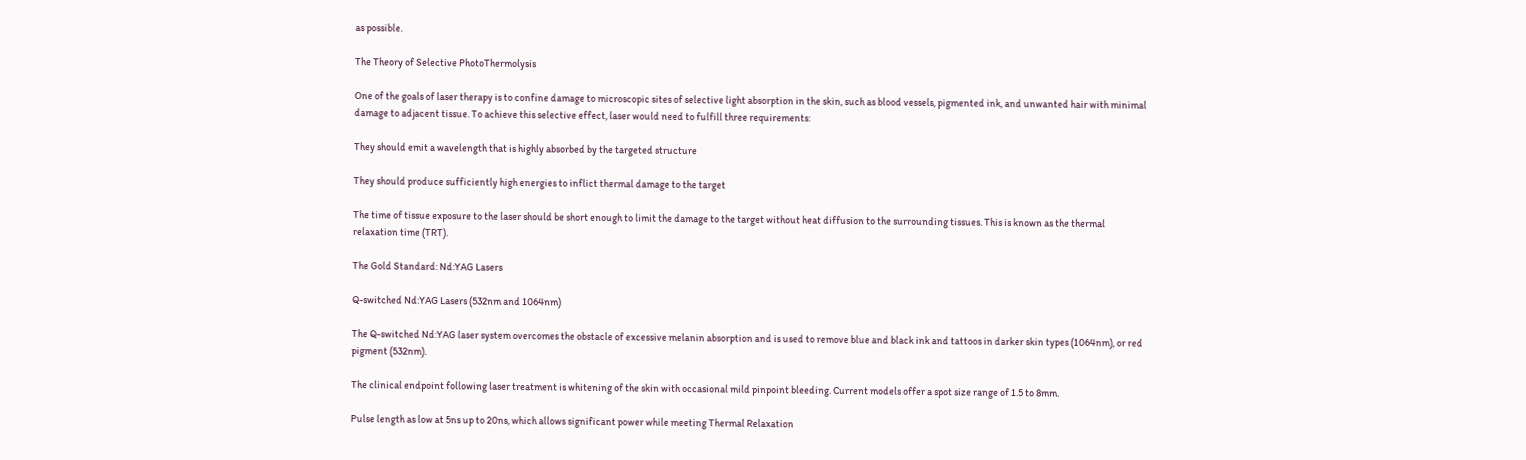as possible.

The Theory of Selective PhotoThermolysis

One of the goals of laser therapy is to confine damage to microscopic sites of selective light absorption in the skin, such as blood vessels, pigmented ink, and unwanted hair with minimal damage to adjacent tissue. To achieve this selective effect, laser would need to fulfill three requirements:

They should emit a wavelength that is highly absorbed by the targeted structure

They should produce sufficiently high energies to inflict thermal damage to the target

The time of tissue exposure to the laser should be short enough to limit the damage to the target without heat diffusion to the surrounding tissues. This is known as the thermal relaxation time (TRT).

The Gold Standard: Nd:YAG Lasers

Q-switched Nd:YAG Lasers (532nm and 1064nm)

The Q-switched Nd:YAG laser system overcomes the obstacle of excessive melanin absorption and is used to remove blue and black ink and tattoos in darker skin types (1064nm), or red pigment (532nm).

The clinical endpoint following laser treatment is whitening of the skin with occasional mild pinpoint bleeding. Current models offer a spot size range of 1.5 to 8mm.

Pulse length as low at 5ns up to 20ns, which allows significant power while meeting Thermal Relaxation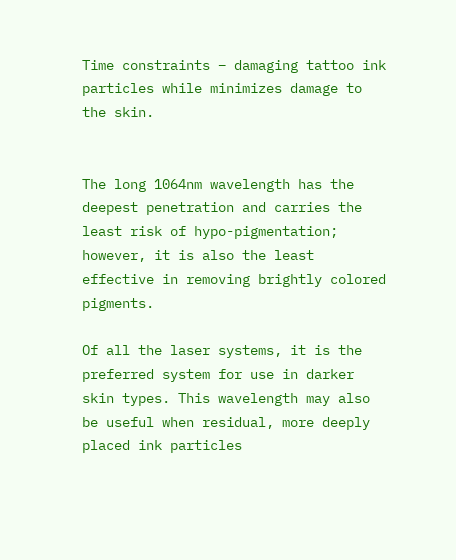Time constraints – damaging tattoo ink particles while minimizes damage to the skin.


The long 1064nm wavelength has the deepest penetration and carries the least risk of hypo-pigmentation; however, it is also the least effective in removing brightly colored pigments.

Of all the laser systems, it is the preferred system for use in darker skin types. This wavelength may also be useful when residual, more deeply placed ink particles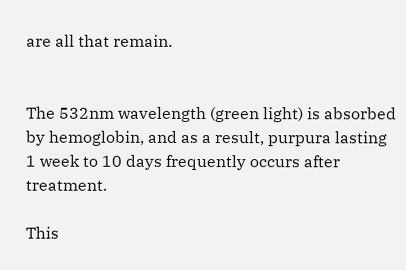are all that remain.


The 532nm wavelength (green light) is absorbed by hemoglobin, and as a result, purpura lasting 1 week to 10 days frequently occurs after treatment.

This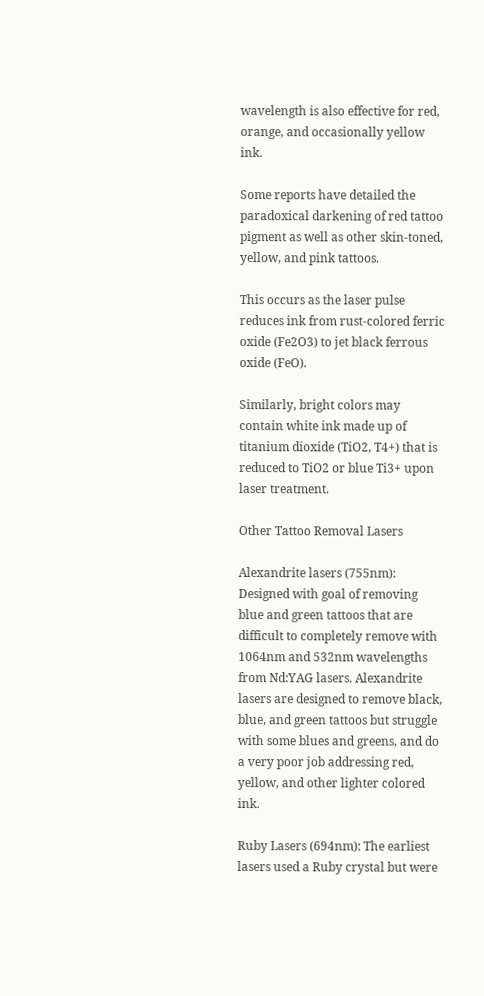wavelength is also effective for red, orange, and occasionally yellow ink.

Some reports have detailed the paradoxical darkening of red tattoo pigment as well as other skin-toned, yellow, and pink tattoos.

This occurs as the laser pulse reduces ink from rust-colored ferric oxide (Fe2O3) to jet black ferrous oxide (FeO).

Similarly, bright colors may contain white ink made up of titanium dioxide (TiO2, T4+) that is reduced to TiO2 or blue Ti3+ upon laser treatment.

Other Tattoo Removal Lasers

Alexandrite lasers (755nm): Designed with goal of removing blue and green tattoos that are difficult to completely remove with 1064nm and 532nm wavelengths from Nd:YAG lasers. Alexandrite lasers are designed to remove black, blue, and green tattoos but struggle with some blues and greens, and do a very poor job addressing red, yellow, and other lighter colored ink.

Ruby Lasers (694nm): The earliest lasers used a Ruby crystal but were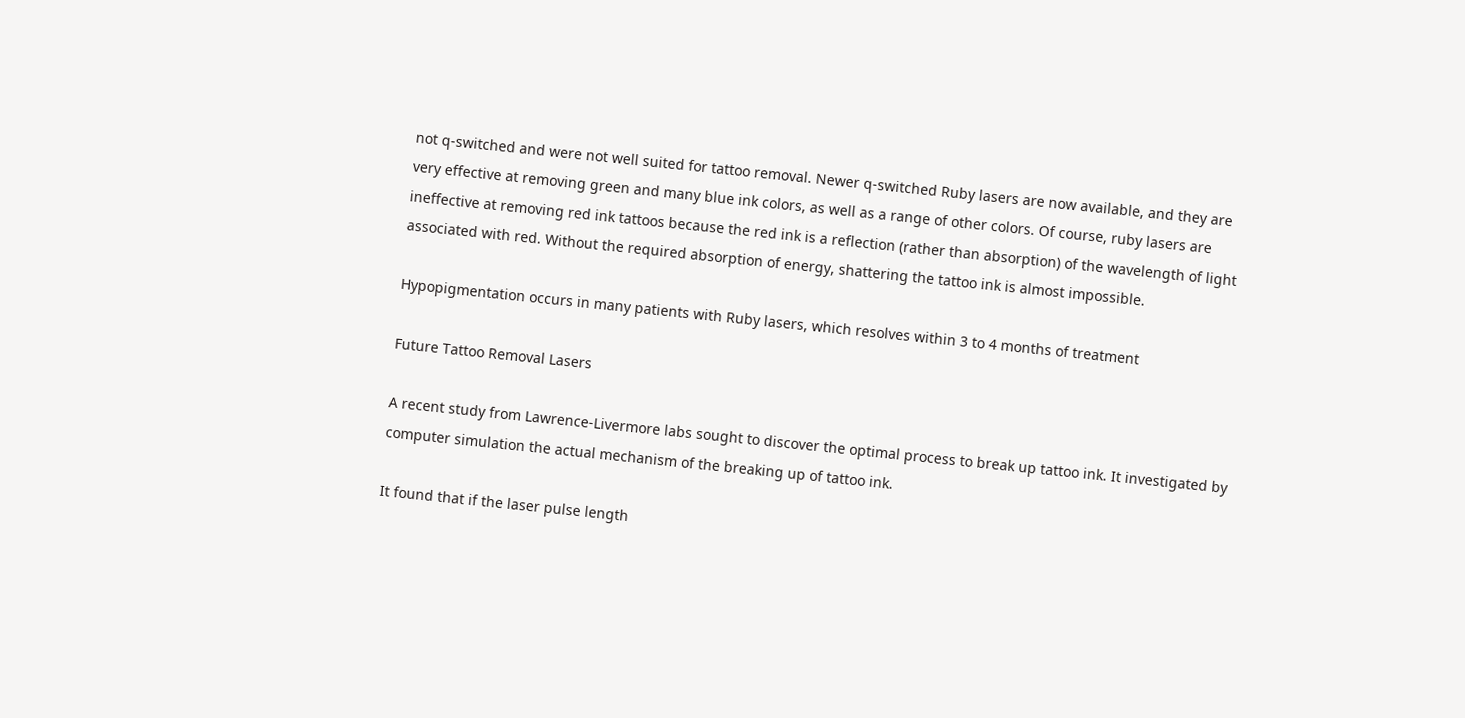not q-switched and were not well suited for tattoo removal. Newer q-switched Ruby lasers are now available, and they are very effective at removing green and many blue ink colors, as well as a range of other colors. Of course, ruby lasers are ineffective at removing red ink tattoos because the red ink is a reflection (rather than absorption) of the wavelength of light associated with red. Without the required absorption of energy, shattering the tattoo ink is almost impossible.

Hypopigmentation occurs in many patients with Ruby lasers, which resolves within 3 to 4 months of treatment

Future Tattoo Removal Lasers

A recent study from Lawrence-Livermore labs sought to discover the optimal process to break up tattoo ink. It investigated by computer simulation the actual mechanism of the breaking up of tattoo ink.

It found that if the laser pulse length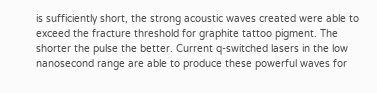is sufficiently short, the strong acoustic waves created were able to exceed the fracture threshold for graphite tattoo pigment. The shorter the pulse the better. Current q-switched lasers in the low nanosecond range are able to produce these powerful waves for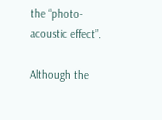the “photo-acoustic effect”.

Although the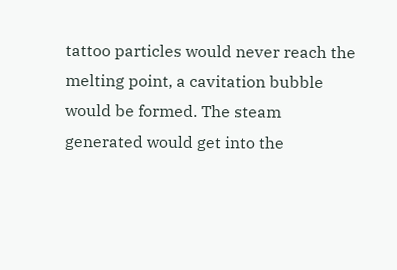tattoo particles would never reach the melting point, a cavitation bubble would be formed. The steam generated would get into the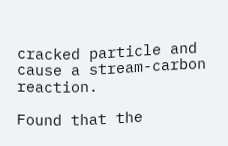cracked particle and cause a stream-carbon reaction.

Found that the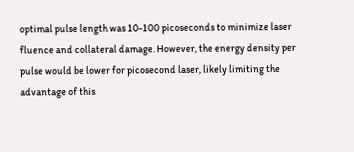optimal pulse length was 10-100 picoseconds to minimize laser fluence and collateral damage. However, the energy density per pulse would be lower for picosecond laser, likely limiting the advantage of this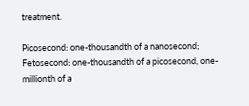treatment.

Picosecond: one-thousandth of a nanosecond; Fetosecond: one-thousandth of a picosecond, one-millionth of a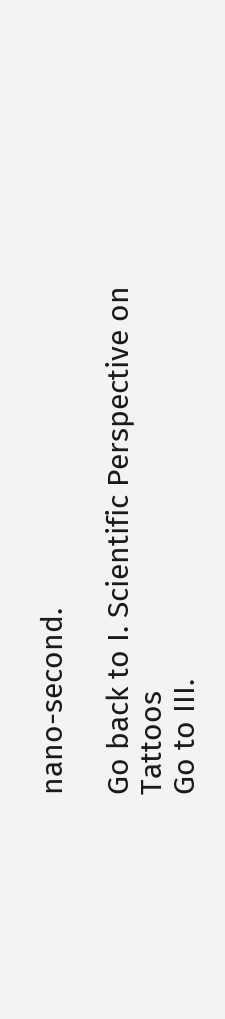nano-second.

Go back to I. Scientific Perspective on Tattoos
Go to III.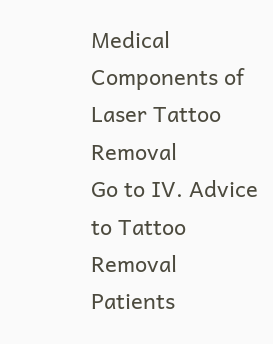Medical Components of Laser Tattoo Removal
Go to IV. Advice to Tattoo Removal Patients